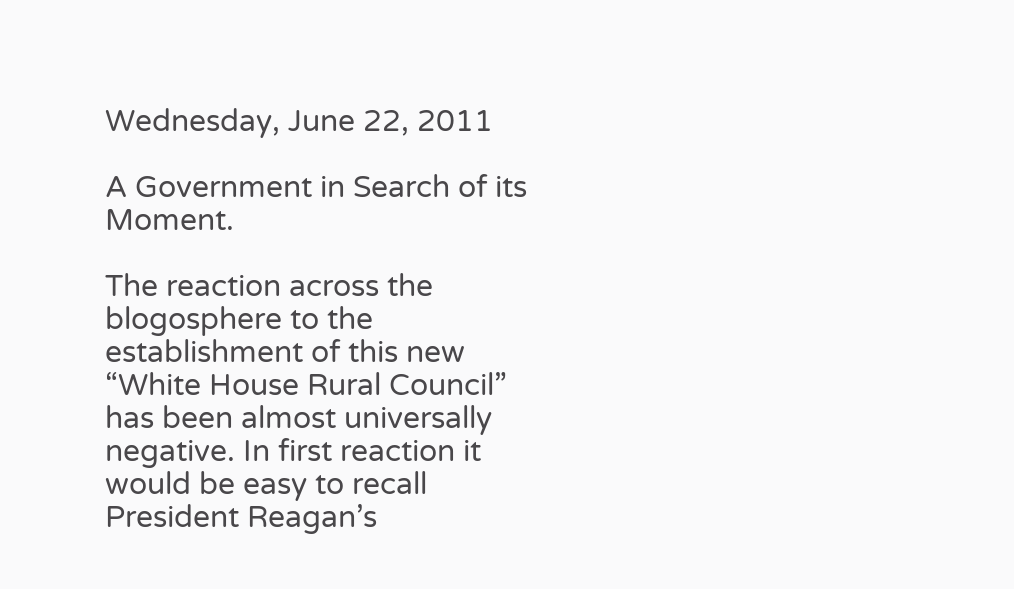Wednesday, June 22, 2011

A Government in Search of its Moment.

The reaction across the blogosphere to the establishment of this new “White House Rural Council” has been almost universally negative. In first reaction it would be easy to recall President Reagan’s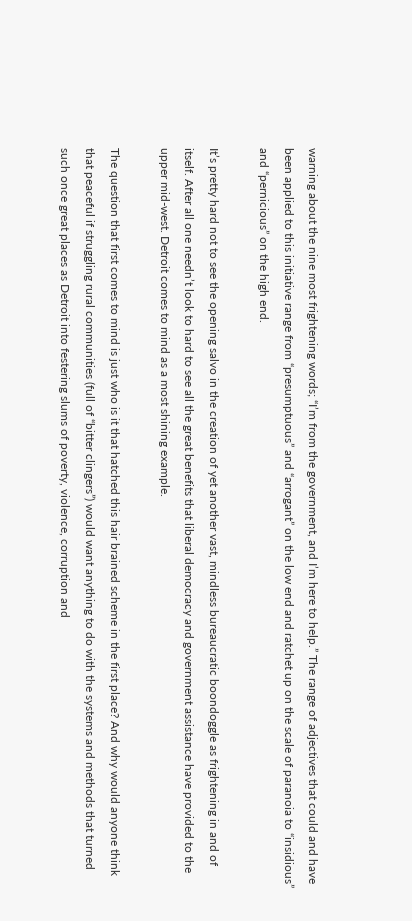warning about the nine most frightening words; “I’m from the government, and I’m here to help.” The range of adjectives that could and have been applied to this initiative range from “presumptuous” and “arrogant” on the low end and ratchet up on the scale of paranoia to “insidious” and “pernicious” on the high end.

It’s pretty hard not to see the opening salvo in the creation of yet another vast, mindless bureaucratic boondoggle as frightening in and of itself. After all one needn’t look to hard to see all the great benefits that liberal democracy and government assistance have provided to the upper mid-west. Detroit comes to mind as a most shining example.

The question that first comes to mind is just who is it that hatched this hair brained scheme in the first place? And why would anyone think that peaceful if struggling rural communities (full of “bitter clingers”) would want anything to do with the systems and methods that turned such once great places as Detroit into festering slums of poverty, violence, corruption and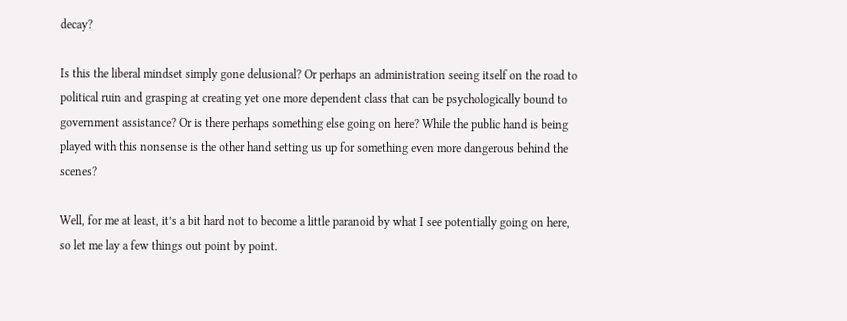decay?

Is this the liberal mindset simply gone delusional? Or perhaps an administration seeing itself on the road to political ruin and grasping at creating yet one more dependent class that can be psychologically bound to government assistance? Or is there perhaps something else going on here? While the public hand is being played with this nonsense is the other hand setting us up for something even more dangerous behind the scenes?

Well, for me at least, it’s a bit hard not to become a little paranoid by what I see potentially going on here, so let me lay a few things out point by point.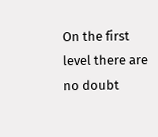On the first level there are no doubt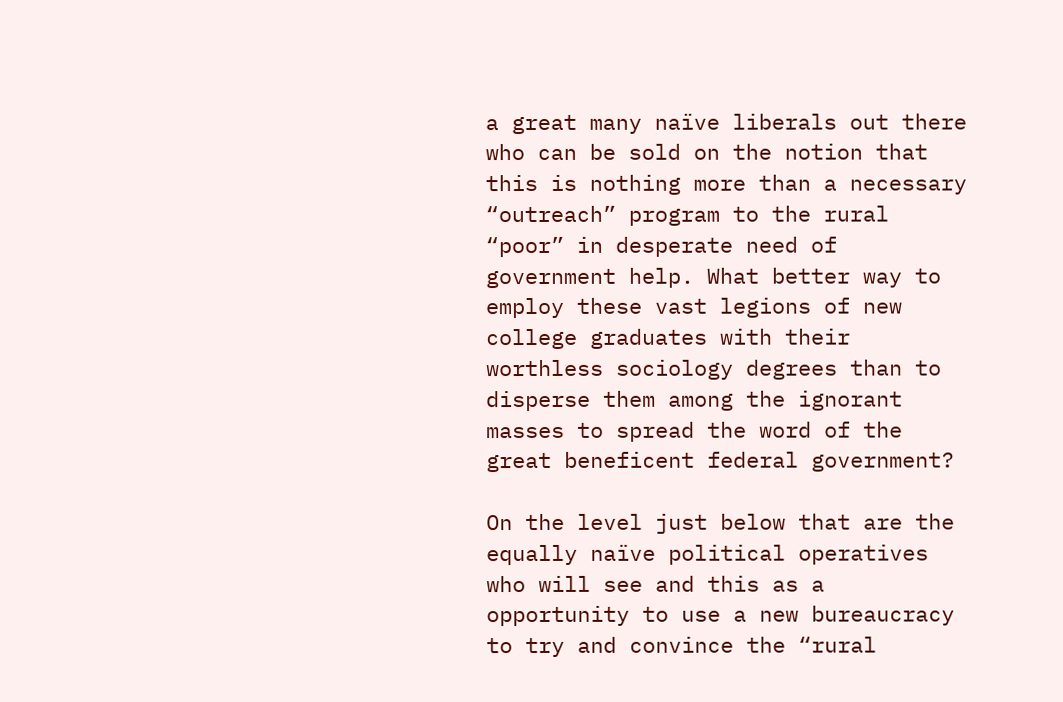a great many naïve liberals out there who can be sold on the notion that this is nothing more than a necessary “outreach” program to the rural “poor” in desperate need of government help. What better way to employ these vast legions of new college graduates with their worthless sociology degrees than to disperse them among the ignorant masses to spread the word of the great beneficent federal government?

On the level just below that are the equally naïve political operatives who will see and this as a opportunity to use a new bureaucracy to try and convince the “rural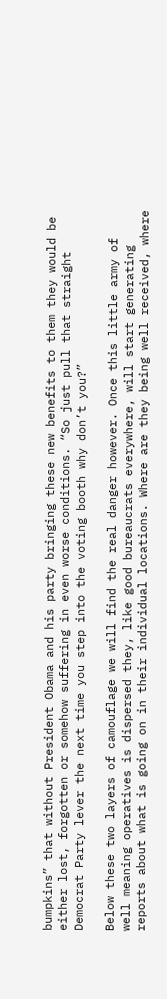bumpkins” that without President Obama and his party bringing these new benefits to them they would be either lost, forgotten or somehow suffering in even worse conditions. “So just pull that straight Democrat Party lever the next time you step into the voting booth why don’t you?”

Below these two layers of camouflage we will find the real danger however. Once this little army of well meaning operatives is dispersed they, like good bureaucrats everywhere, will start generating reports about what is going on in their individual locations. Where are they being well received, where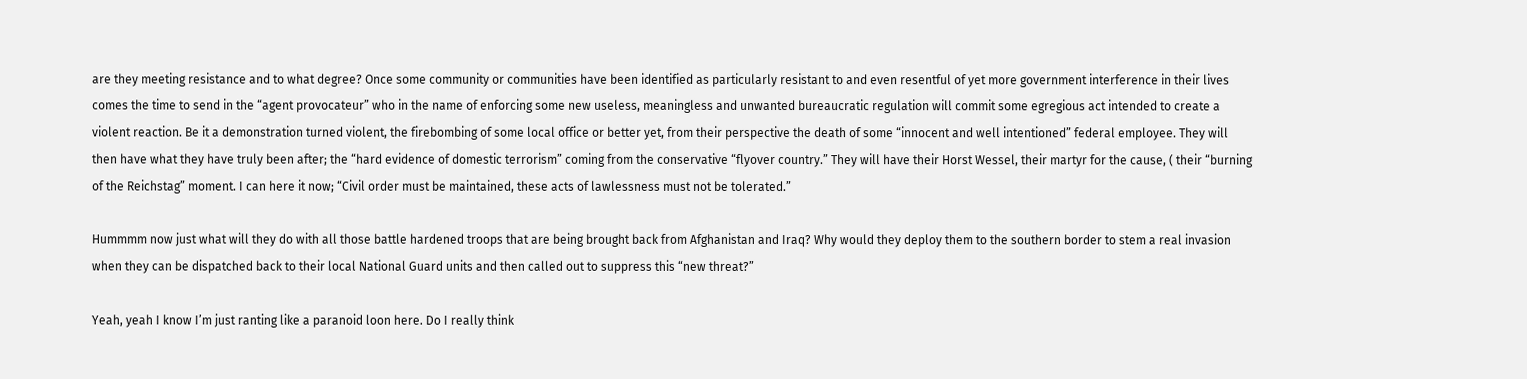are they meeting resistance and to what degree? Once some community or communities have been identified as particularly resistant to and even resentful of yet more government interference in their lives comes the time to send in the “agent provocateur” who in the name of enforcing some new useless, meaningless and unwanted bureaucratic regulation will commit some egregious act intended to create a violent reaction. Be it a demonstration turned violent, the firebombing of some local office or better yet, from their perspective the death of some “innocent and well intentioned” federal employee. They will then have what they have truly been after; the “hard evidence of domestic terrorism” coming from the conservative “flyover country.” They will have their Horst Wessel, their martyr for the cause, ( their “burning of the Reichstag” moment. I can here it now; “Civil order must be maintained, these acts of lawlessness must not be tolerated.”

Hummmm now just what will they do with all those battle hardened troops that are being brought back from Afghanistan and Iraq? Why would they deploy them to the southern border to stem a real invasion when they can be dispatched back to their local National Guard units and then called out to suppress this “new threat?”

Yeah, yeah I know I’m just ranting like a paranoid loon here. Do I really think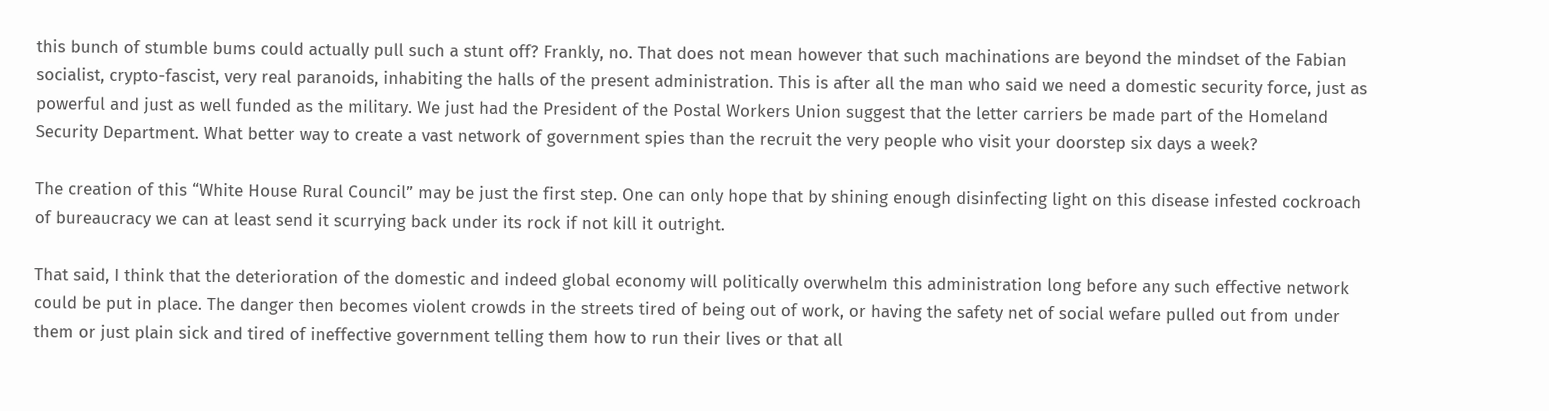this bunch of stumble bums could actually pull such a stunt off? Frankly, no. That does not mean however that such machinations are beyond the mindset of the Fabian socialist, crypto-fascist, very real paranoids, inhabiting the halls of the present administration. This is after all the man who said we need a domestic security force, just as powerful and just as well funded as the military. We just had the President of the Postal Workers Union suggest that the letter carriers be made part of the Homeland Security Department. What better way to create a vast network of government spies than the recruit the very people who visit your doorstep six days a week?

The creation of this “White House Rural Council” may be just the first step. One can only hope that by shining enough disinfecting light on this disease infested cockroach of bureaucracy we can at least send it scurrying back under its rock if not kill it outright.

That said, I think that the deterioration of the domestic and indeed global economy will politically overwhelm this administration long before any such effective network could be put in place. The danger then becomes violent crowds in the streets tired of being out of work, or having the safety net of social wefare pulled out from under them or just plain sick and tired of ineffective government telling them how to run their lives or that all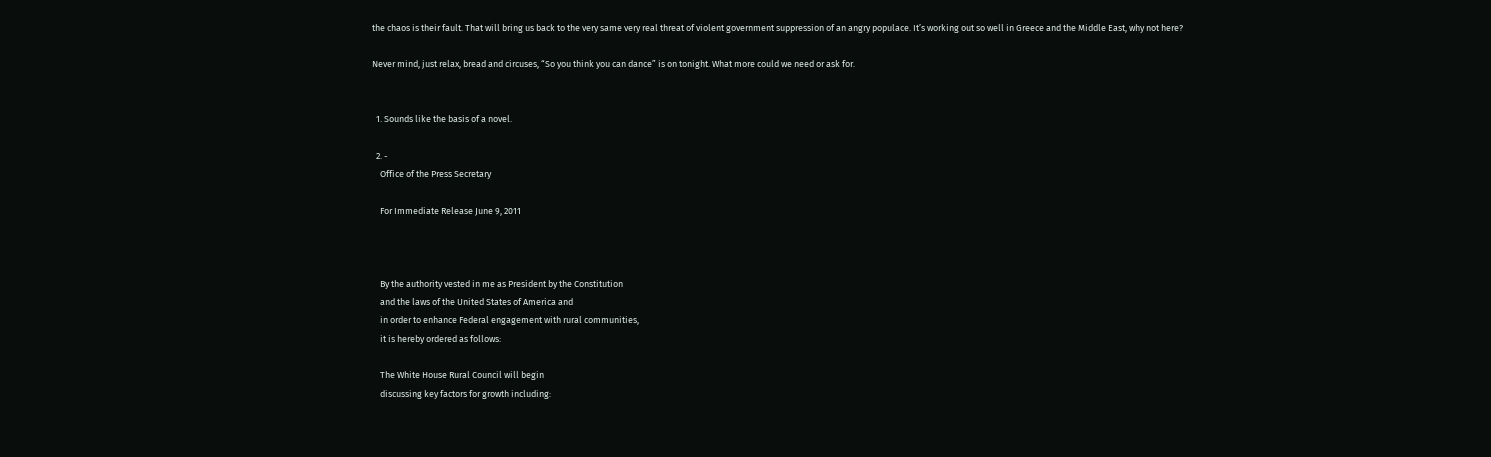the chaos is their fault. That will bring us back to the very same very real threat of violent government suppression of an angry populace. It’s working out so well in Greece and the Middle East, why not here?

Never mind, just relax, bread and circuses, “So you think you can dance” is on tonight. What more could we need or ask for.


  1. Sounds like the basis of a novel.

  2. -
    Office of the Press Secretary

    For Immediate Release June 9, 2011



    By the authority vested in me as President by the Constitution
    and the laws of the United States of America and
    in order to enhance Federal engagement with rural communities,
    it is hereby ordered as follows:

    The White House Rural Council will begin
    discussing key factors for growth including: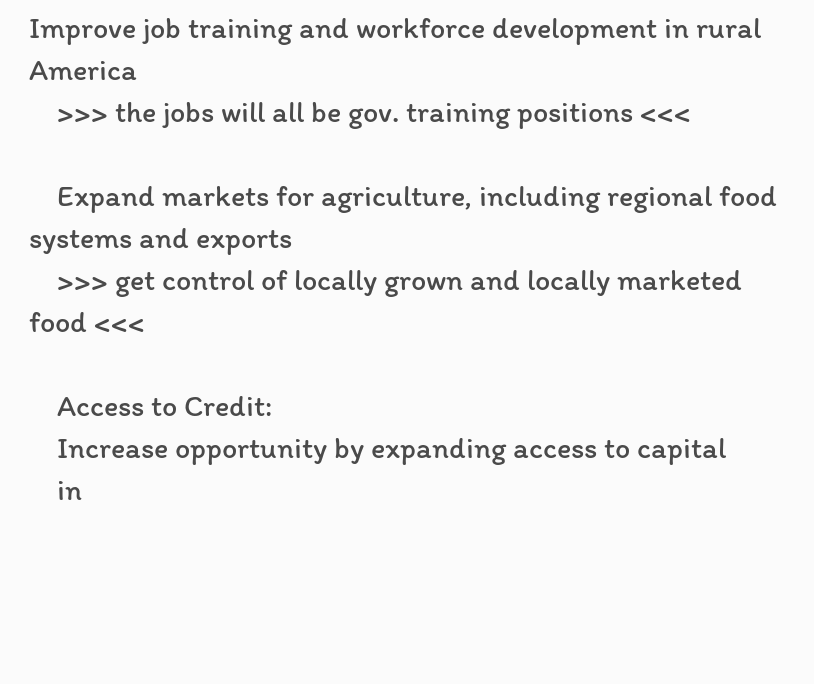Improve job training and workforce development in rural America
    >>> the jobs will all be gov. training positions <<<

    Expand markets for agriculture, including regional food systems and exports
    >>> get control of locally grown and locally marketed food <<<

    Access to Credit:
    Increase opportunity by expanding access to capital
    in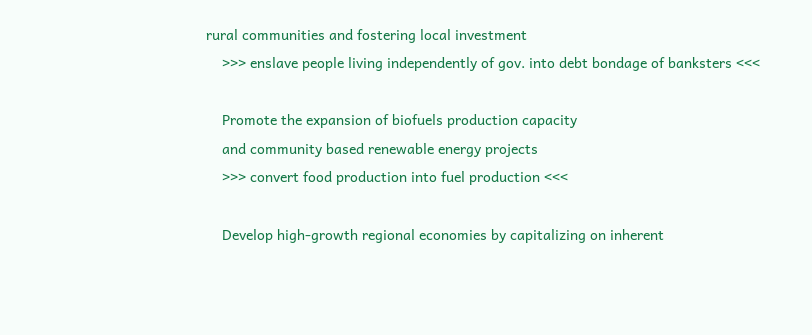rural communities and fostering local investment
    >>> enslave people living independently of gov. into debt bondage of banksters <<<

    Promote the expansion of biofuels production capacity
    and community based renewable energy projects
    >>> convert food production into fuel production <<<

    Develop high-growth regional economies by capitalizing on inherent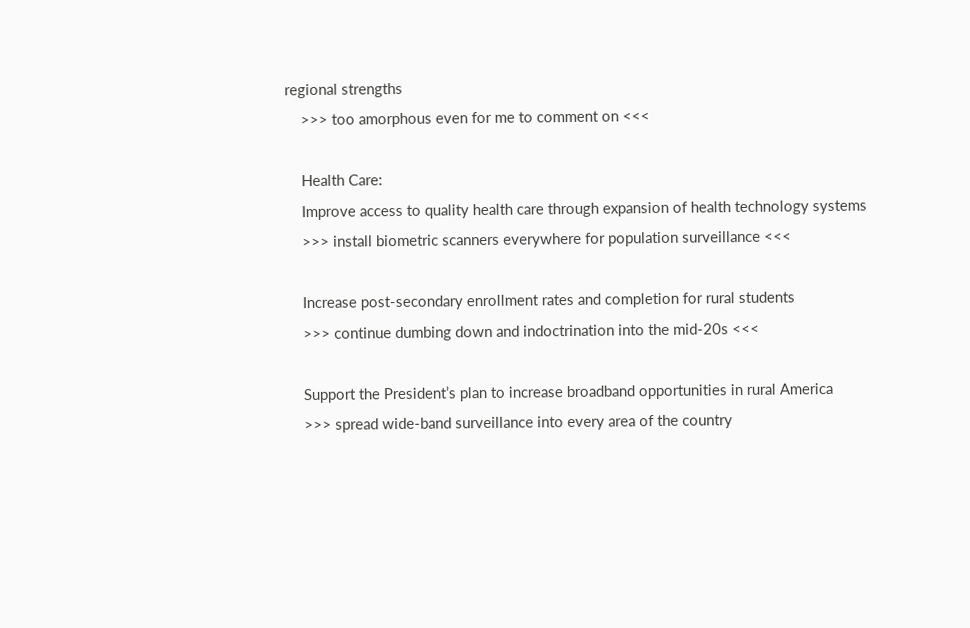regional strengths
    >>> too amorphous even for me to comment on <<<

    Health Care:
    Improve access to quality health care through expansion of health technology systems
    >>> install biometric scanners everywhere for population surveillance <<<

    Increase post-secondary enrollment rates and completion for rural students
    >>> continue dumbing down and indoctrination into the mid-20s <<<

    Support the President’s plan to increase broadband opportunities in rural America
    >>> spread wide-band surveillance into every area of the country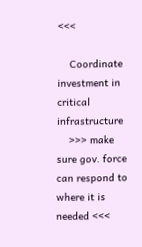<<<

    Coordinate investment in critical infrastructure
    >>> make sure gov. force can respond to where it is needed <<<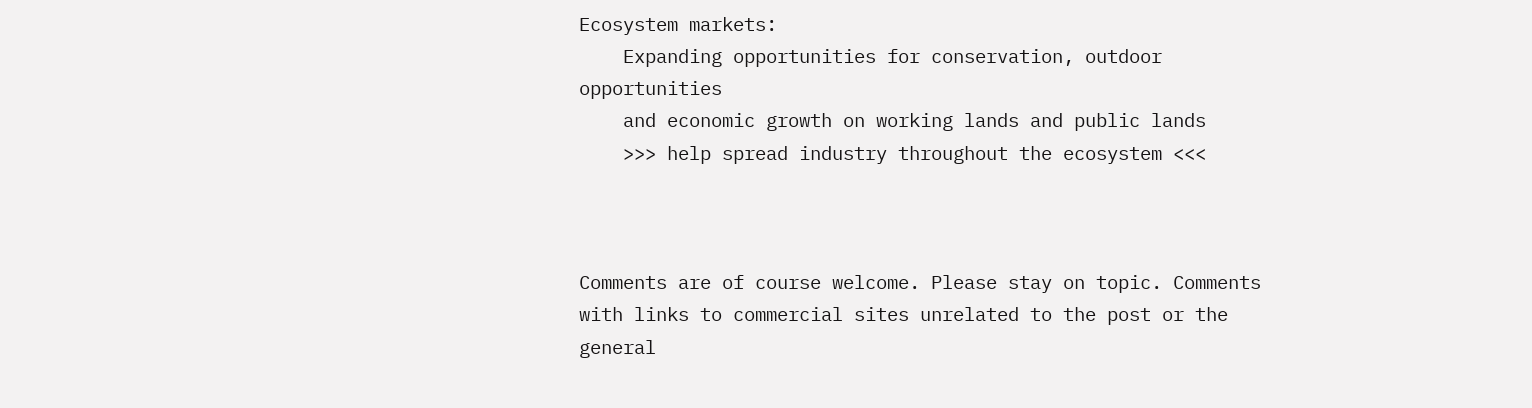Ecosystem markets:
    Expanding opportunities for conservation, outdoor opportunities
    and economic growth on working lands and public lands
    >>> help spread industry throughout the ecosystem <<<



Comments are of course welcome. Please stay on topic. Comments with links to commercial sites unrelated to the post or the general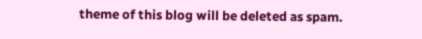theme of this blog will be deleted as spam.